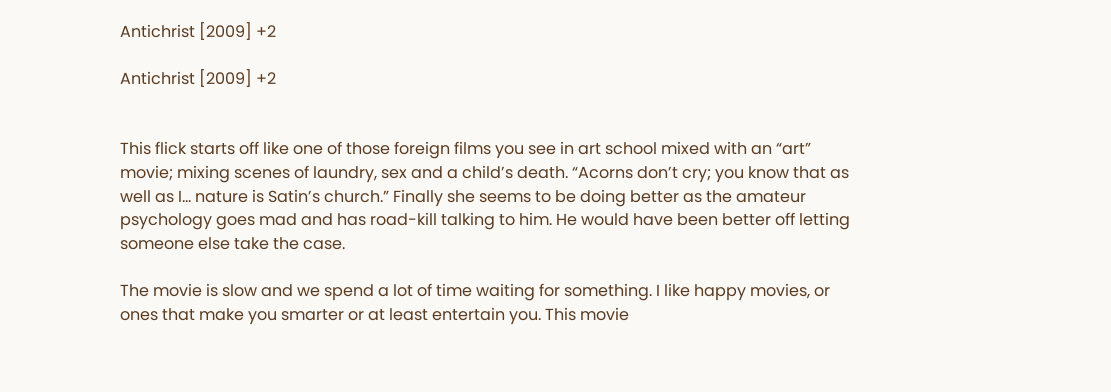Antichrist [2009] +2

Antichrist [2009] +2


This flick starts off like one of those foreign films you see in art school mixed with an “art” movie; mixing scenes of laundry, sex and a child’s death. “Acorns don’t cry; you know that as well as I… nature is Satin’s church.” Finally she seems to be doing better as the amateur psychology goes mad and has road-kill talking to him. He would have been better off letting someone else take the case.

The movie is slow and we spend a lot of time waiting for something. I like happy movies, or ones that make you smarter or at least entertain you. This movie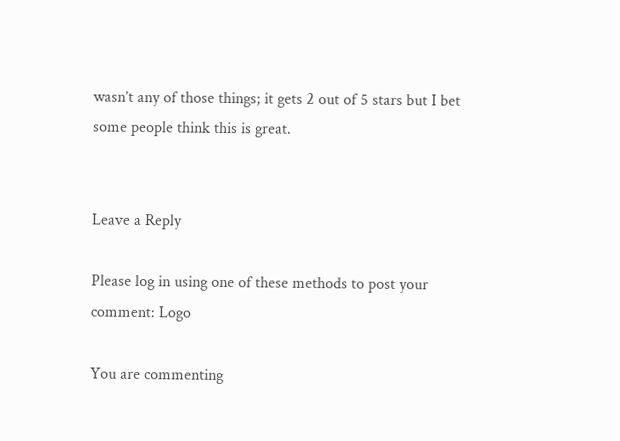wasn’t any of those things; it gets 2 out of 5 stars but I bet some people think this is great.


Leave a Reply

Please log in using one of these methods to post your comment: Logo

You are commenting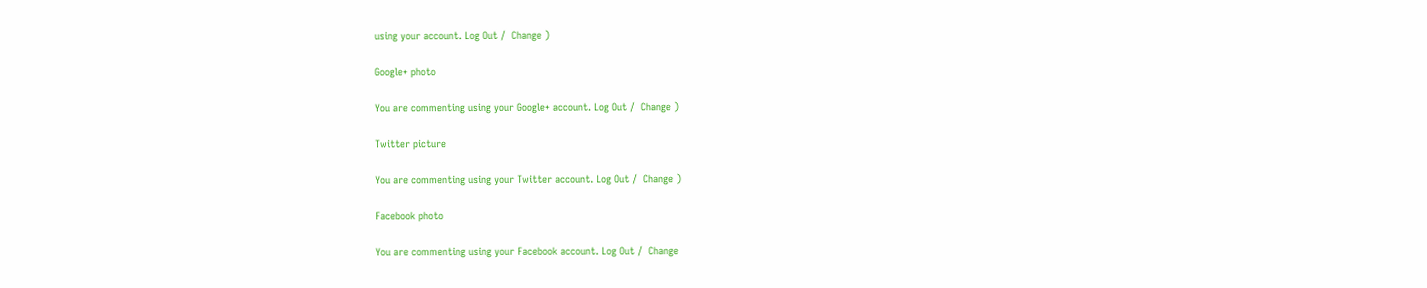using your account. Log Out /  Change )

Google+ photo

You are commenting using your Google+ account. Log Out /  Change )

Twitter picture

You are commenting using your Twitter account. Log Out /  Change )

Facebook photo

You are commenting using your Facebook account. Log Out /  Change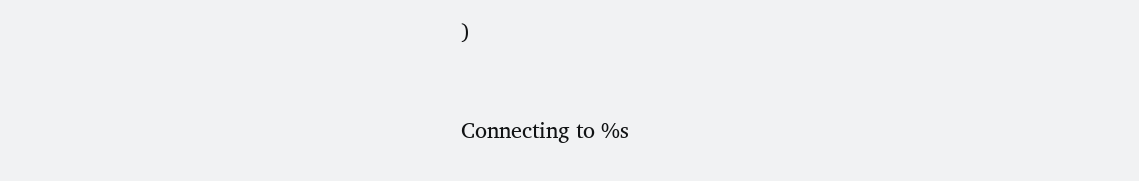)


Connecting to %s